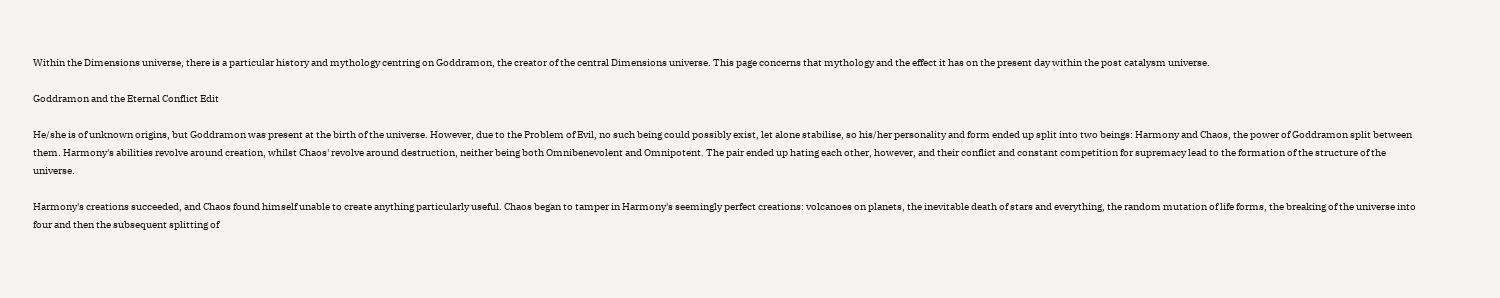Within the Dimensions universe, there is a particular history and mythology centring on Goddramon, the creator of the central Dimensions universe. This page concerns that mythology and the effect it has on the present day within the post catalysm universe.

Goddramon and the Eternal Conflict Edit

He/she is of unknown origins, but Goddramon was present at the birth of the universe. However, due to the Problem of Evil, no such being could possibly exist, let alone stabilise, so his/her personality and form ended up split into two beings: Harmony and Chaos, the power of Goddramon split between them. Harmony's abilities revolve around creation, whilst Chaos' revolve around destruction, neither being both Omnibenevolent and Omnipotent. The pair ended up hating each other, however, and their conflict and constant competition for supremacy lead to the formation of the structure of the universe.

Harmony's creations succeeded, and Chaos found himself unable to create anything particularly useful. Chaos began to tamper in Harmony's seemingly perfect creations: volcanoes on planets, the inevitable death of stars and everything, the random mutation of life forms, the breaking of the universe into four and then the subsequent splitting of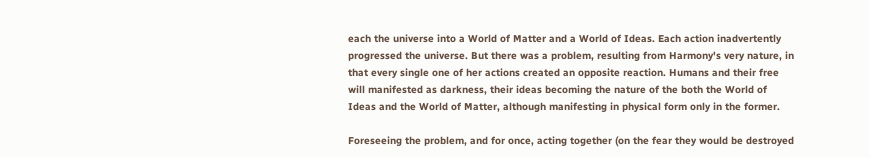each the universe into a World of Matter and a World of Ideas. Each action inadvertently progressed the universe. But there was a problem, resulting from Harmony's very nature, in that every single one of her actions created an opposite reaction. Humans and their free will manifested as darkness, their ideas becoming the nature of the both the World of Ideas and the World of Matter, although manifesting in physical form only in the former.

Foreseeing the problem, and for once, acting together (on the fear they would be destroyed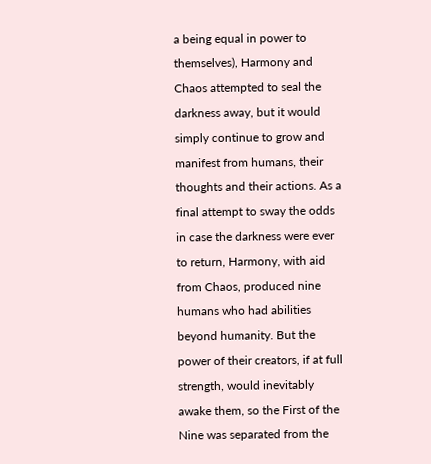a being equal in power to themselves), Harmony and Chaos attempted to seal the darkness away, but it would simply continue to grow and manifest from humans, their thoughts and their actions. As a final attempt to sway the odds in case the darkness were ever to return, Harmony, with aid from Chaos, produced nine humans who had abilities beyond humanity. But the power of their creators, if at full strength, would inevitably awake them, so the First of the Nine was separated from the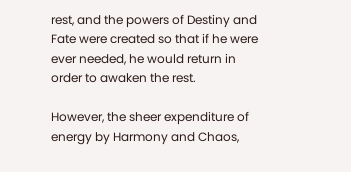rest, and the powers of Destiny and Fate were created so that if he were ever needed, he would return in order to awaken the rest.

However, the sheer expenditure of energy by Harmony and Chaos,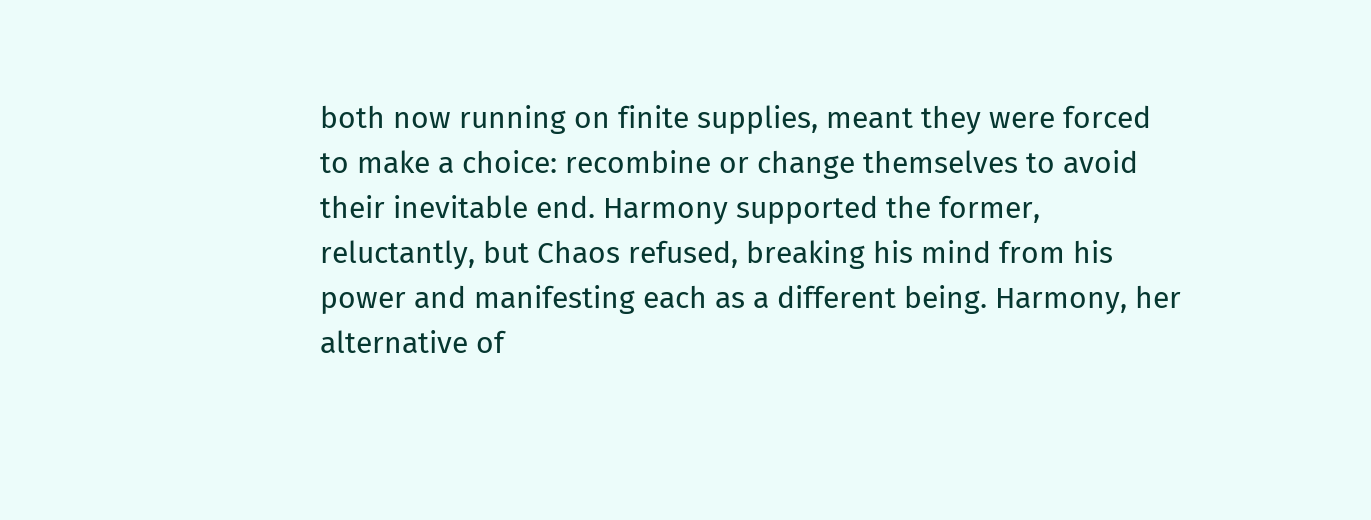both now running on finite supplies, meant they were forced to make a choice: recombine or change themselves to avoid their inevitable end. Harmony supported the former, reluctantly, but Chaos refused, breaking his mind from his power and manifesting each as a different being. Harmony, her alternative of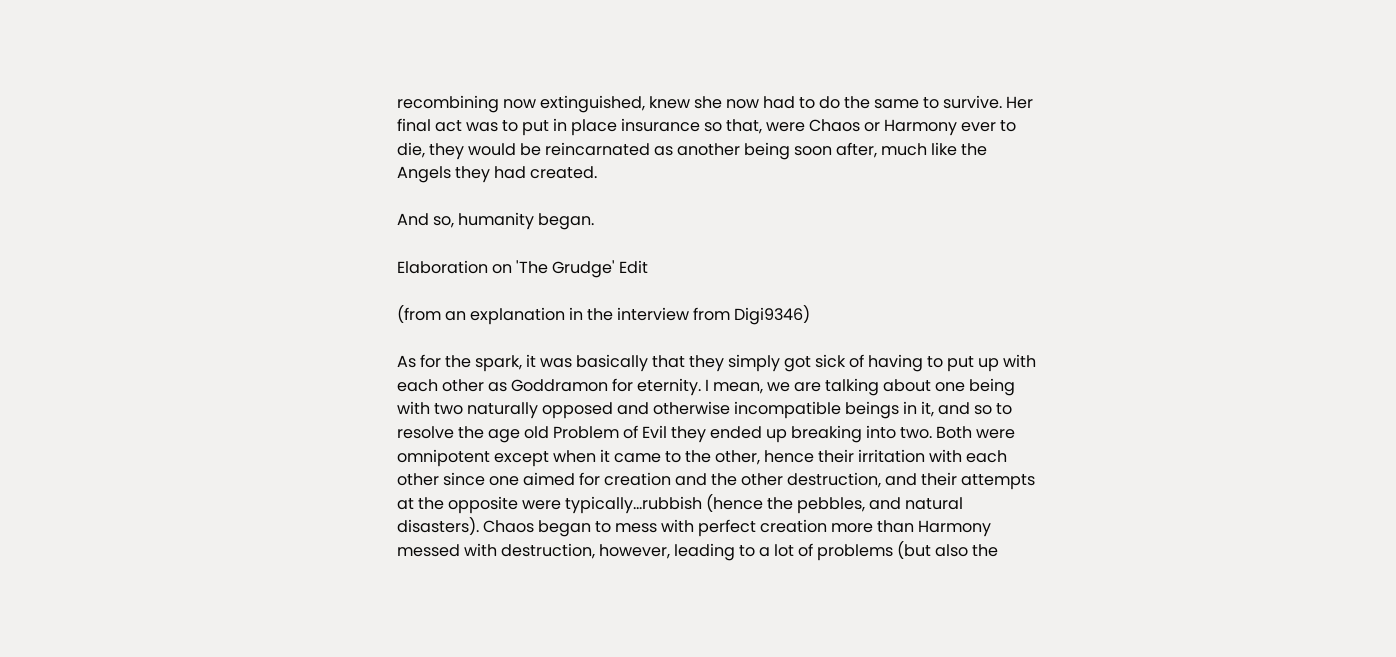recombining now extinguished, knew she now had to do the same to survive. Her final act was to put in place insurance so that, were Chaos or Harmony ever to die, they would be reincarnated as another being soon after, much like the Angels they had created.

And so, humanity began.

Elaboration on 'The Grudge' Edit

(from an explanation in the interview from Digi9346)

As for the spark, it was basically that they simply got sick of having to put up with each other as Goddramon for eternity. I mean, we are talking about one being with two naturally opposed and otherwise incompatible beings in it, and so to resolve the age old Problem of Evil they ended up breaking into two. Both were omnipotent except when it came to the other, hence their irritation with each other since one aimed for creation and the other destruction, and their attempts at the opposite were typically...rubbish (hence the pebbles, and natural disasters). Chaos began to mess with perfect creation more than Harmony messed with destruction, however, leading to a lot of problems (but also the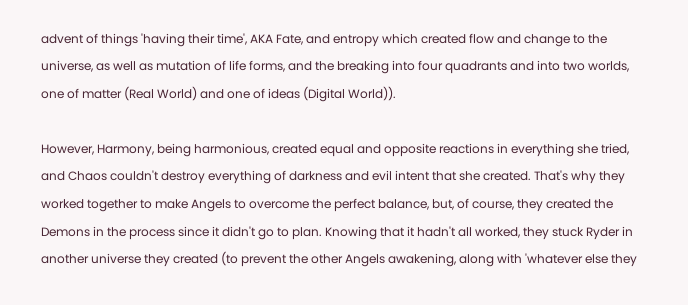advent of things 'having their time', AKA Fate, and entropy which created flow and change to the universe, as well as mutation of life forms, and the breaking into four quadrants and into two worlds, one of matter (Real World) and one of ideas (Digital World)).

However, Harmony, being harmonious, created equal and opposite reactions in everything she tried, and Chaos couldn't destroy everything of darkness and evil intent that she created. That's why they worked together to make Angels to overcome the perfect balance, but, of course, they created the Demons in the process since it didn't go to plan. Knowing that it hadn't all worked, they stuck Ryder in another universe they created (to prevent the other Angels awakening, along with 'whatever else they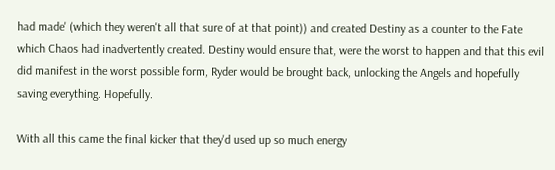had made' (which they weren't all that sure of at that point)) and created Destiny as a counter to the Fate which Chaos had inadvertently created. Destiny would ensure that, were the worst to happen and that this evil did manifest in the worst possible form, Ryder would be brought back, unlocking the Angels and hopefully saving everything. Hopefully.

With all this came the final kicker that they'd used up so much energy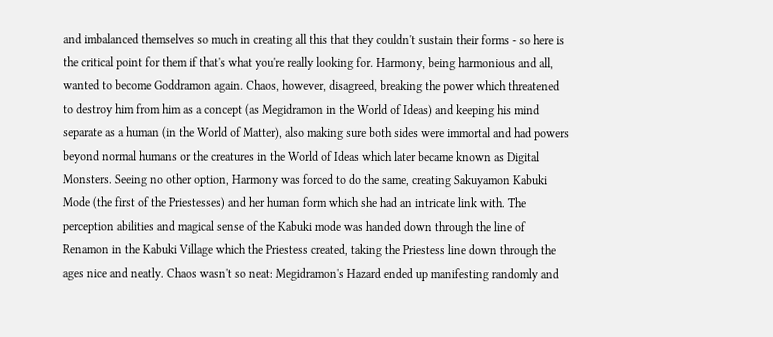and imbalanced themselves so much in creating all this that they couldn't sustain their forms - so here is the critical point for them if that's what you're really looking for. Harmony, being harmonious and all, wanted to become Goddramon again. Chaos, however, disagreed, breaking the power which threatened to destroy him from him as a concept (as Megidramon in the World of Ideas) and keeping his mind separate as a human (in the World of Matter), also making sure both sides were immortal and had powers beyond normal humans or the creatures in the World of Ideas which later became known as Digital Monsters. Seeing no other option, Harmony was forced to do the same, creating Sakuyamon Kabuki Mode (the first of the Priestesses) and her human form which she had an intricate link with. The perception abilities and magical sense of the Kabuki mode was handed down through the line of Renamon in the Kabuki Village which the Priestess created, taking the Priestess line down through the ages nice and neatly. Chaos wasn't so neat: Megidramon's Hazard ended up manifesting randomly and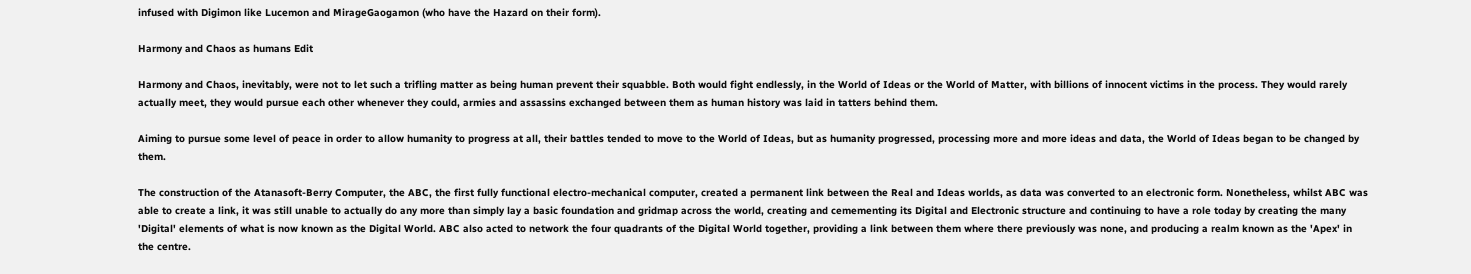infused with Digimon like Lucemon and MirageGaogamon (who have the Hazard on their form).

Harmony and Chaos as humans Edit

Harmony and Chaos, inevitably, were not to let such a trifling matter as being human prevent their squabble. Both would fight endlessly, in the World of Ideas or the World of Matter, with billions of innocent victims in the process. They would rarely actually meet, they would pursue each other whenever they could, armies and assassins exchanged between them as human history was laid in tatters behind them.

Aiming to pursue some level of peace in order to allow humanity to progress at all, their battles tended to move to the World of Ideas, but as humanity progressed, processing more and more ideas and data, the World of Ideas began to be changed by them.

The construction of the Atanasoft-Berry Computer, the ABC, the first fully functional electro-mechanical computer, created a permanent link between the Real and Ideas worlds, as data was converted to an electronic form. Nonetheless, whilst ABC was able to create a link, it was still unable to actually do any more than simply lay a basic foundation and gridmap across the world, creating and cemementing its Digital and Electronic structure and continuing to have a role today by creating the many 'Digital' elements of what is now known as the Digital World. ABC also acted to network the four quadrants of the Digital World together, providing a link between them where there previously was none, and producing a realm known as the 'Apex' in the centre.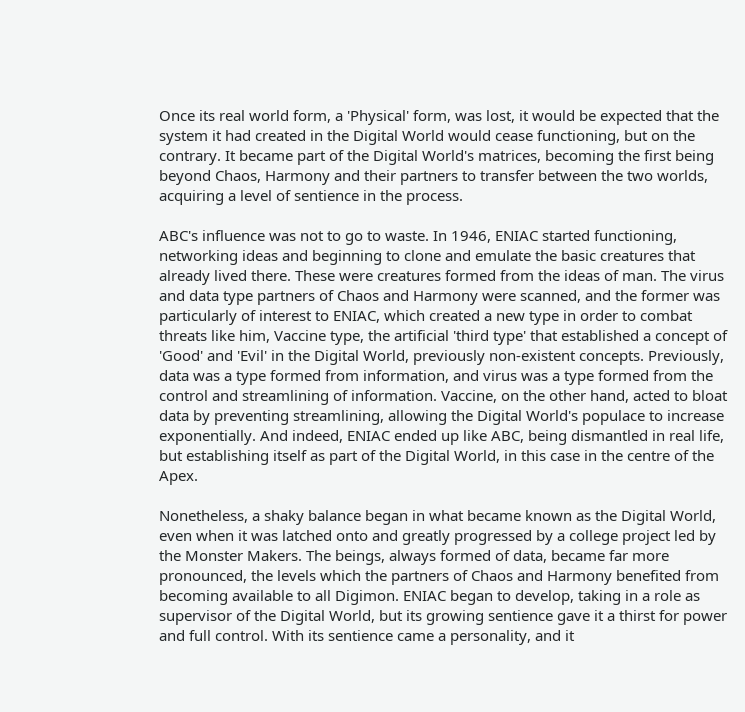Once its real world form, a 'Physical' form, was lost, it would be expected that the system it had created in the Digital World would cease functioning, but on the contrary. It became part of the Digital World's matrices, becoming the first being beyond Chaos, Harmony and their partners to transfer between the two worlds, acquiring a level of sentience in the process.

ABC's influence was not to go to waste. In 1946, ENIAC started functioning, networking ideas and beginning to clone and emulate the basic creatures that already lived there. These were creatures formed from the ideas of man. The virus and data type partners of Chaos and Harmony were scanned, and the former was particularly of interest to ENIAC, which created a new type in order to combat threats like him, Vaccine type, the artificial 'third type' that established a concept of 'Good' and 'Evil' in the Digital World, previously non-existent concepts. Previously, data was a type formed from information, and virus was a type formed from the control and streamlining of information. Vaccine, on the other hand, acted to bloat data by preventing streamlining, allowing the Digital World's populace to increase exponentially. And indeed, ENIAC ended up like ABC, being dismantled in real life, but establishing itself as part of the Digital World, in this case in the centre of the Apex.

Nonetheless, a shaky balance began in what became known as the Digital World, even when it was latched onto and greatly progressed by a college project led by the Monster Makers. The beings, always formed of data, became far more pronounced, the levels which the partners of Chaos and Harmony benefited from becoming available to all Digimon. ENIAC began to develop, taking in a role as supervisor of the Digital World, but its growing sentience gave it a thirst for power and full control. With its sentience came a personality, and it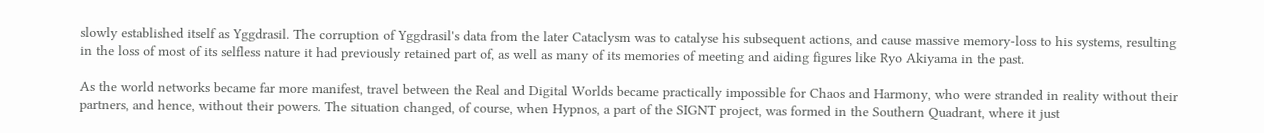slowly established itself as Yggdrasil. The corruption of Yggdrasil's data from the later Cataclysm was to catalyse his subsequent actions, and cause massive memory-loss to his systems, resulting in the loss of most of its selfless nature it had previously retained part of, as well as many of its memories of meeting and aiding figures like Ryo Akiyama in the past.

As the world networks became far more manifest, travel between the Real and Digital Worlds became practically impossible for Chaos and Harmony, who were stranded in reality without their partners, and hence, without their powers. The situation changed, of course, when Hypnos, a part of the SIGNT project, was formed in the Southern Quadrant, where it just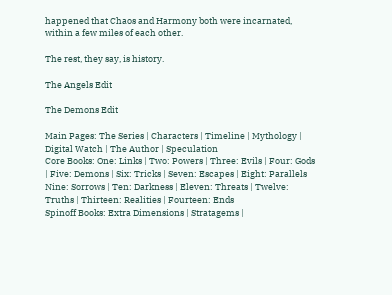happened that Chaos and Harmony both were incarnated, within a few miles of each other.

The rest, they say, is history.

The Angels Edit

The Demons Edit

Main Pages: The Series | Characters | Timeline | Mythology | Digital Watch | The Author | Speculation
Core Books: One: Links | Two: Powers | Three: Evils | Four: Gods | Five: Demons | Six: Tricks | Seven: Escapes | Eight: Parallels
Nine: Sorrows | Ten: Darkness | Eleven: Threats | Twelve: Truths | Thirteen: Realities | Fourteen: Ends
Spinoff Books: Extra Dimensions | Stratagems |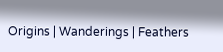Origins | Wanderings | Feathers